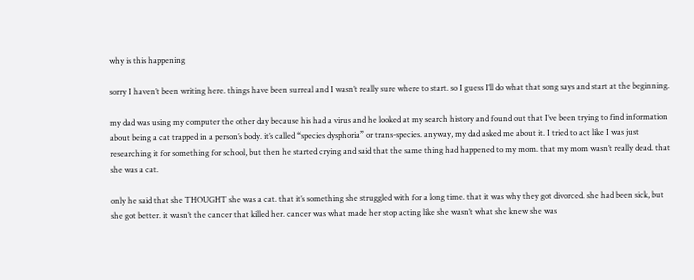why is this happening

sorry I haven’t been writing here. things have been surreal and I wasn’t really sure where to start. so I guess I’ll do what that song says and start at the beginning.

my dad was using my computer the other day because his had a virus and he looked at my search history and found out that I’ve been trying to find information about being a cat trapped in a person’s body. it’s called “species dysphoria” or trans-species. anyway, my dad asked me about it. I tried to act like I was just researching it for something for school, but then he started crying and said that the same thing had happened to my mom. that my mom wasn’t really dead. that she was a cat.

only he said that she THOUGHT she was a cat. that it’s something she struggled with for a long time. that it was why they got divorced. she had been sick, but she got better. it wasn’t the cancer that killed her. cancer was what made her stop acting like she wasn’t what she knew she was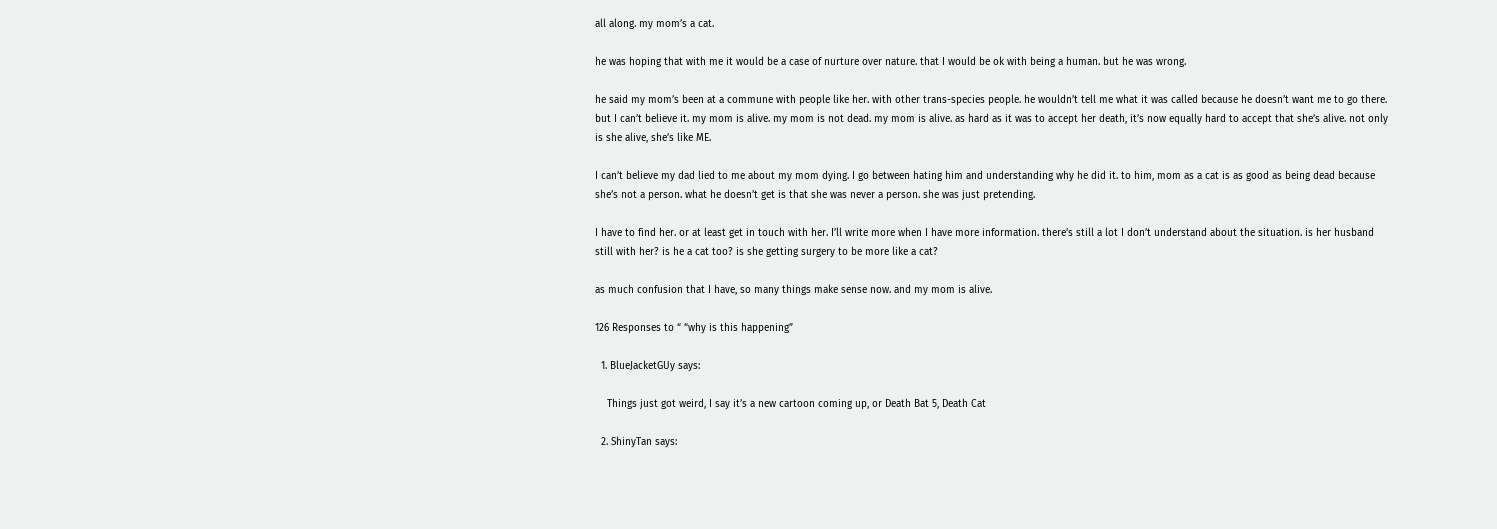all along. my mom’s a cat.

he was hoping that with me it would be a case of nurture over nature. that I would be ok with being a human. but he was wrong.

he said my mom’s been at a commune with people like her. with other trans-species people. he wouldn’t tell me what it was called because he doesn’t want me to go there. but I can’t believe it. my mom is alive. my mom is not dead. my mom is alive. as hard as it was to accept her death, it’s now equally hard to accept that she’s alive. not only is she alive, she’s like ME.

I can’t believe my dad lied to me about my mom dying. I go between hating him and understanding why he did it. to him, mom as a cat is as good as being dead because she’s not a person. what he doesn’t get is that she was never a person. she was just pretending.

I have to find her. or at least get in touch with her. I’ll write more when I have more information. there’s still a lot I don’t understand about the situation. is her husband still with her? is he a cat too? is she getting surgery to be more like a cat?

as much confusion that I have, so many things make sense now. and my mom is alive.

126 Responses to “ “why is this happening”

  1. BlueJacketGUy says:

    Things just got weird, I say it’s a new cartoon coming up, or Death Bat 5, Death Cat

  2. ShinyTan says: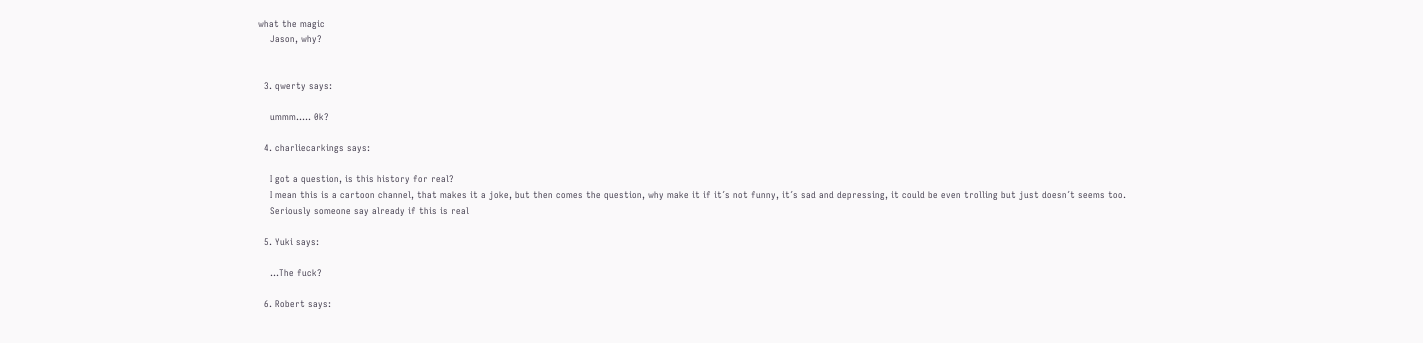what the magic
    Jason, why?


  3. qwerty says:

    ummm….. 0k?

  4. charliecarkings says:

    I got a question, is this history for real?
    I mean this is a cartoon channel, that makes it a joke, but then comes the question, why make it if it´s not funny, it´s sad and depressing, it could be even trolling but just doesn´t seems too.
    Seriously someone say already if this is real

  5. Yuki says:

    …The fuck?

  6. Robert says: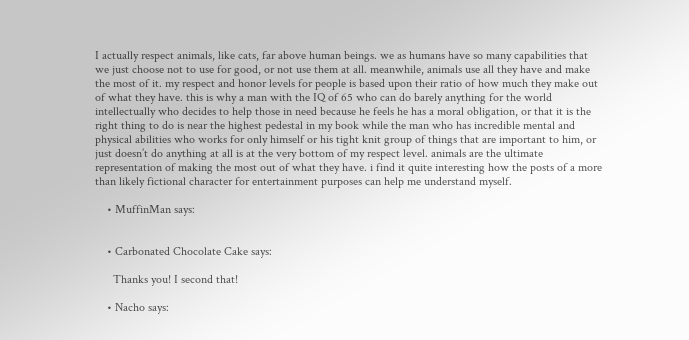I actually respect animals, like cats, far above human beings. we as humans have so many capabilities that we just choose not to use for good, or not use them at all. meanwhile, animals use all they have and make the most of it. my respect and honor levels for people is based upon their ratio of how much they make out of what they have. this is why a man with the IQ of 65 who can do barely anything for the world intellectually who decides to help those in need because he feels he has a moral obligation, or that it is the right thing to do is near the highest pedestal in my book while the man who has incredible mental and physical abilities who works for only himself or his tight knit group of things that are important to him, or just doesn’t do anything at all is at the very bottom of my respect level. animals are the ultimate representation of making the most out of what they have. i find it quite interesting how the posts of a more than likely fictional character for entertainment purposes can help me understand myself.

    • MuffinMan says:


    • Carbonated Chocolate Cake says:

      Thanks you! I second that!

    • Nacho says: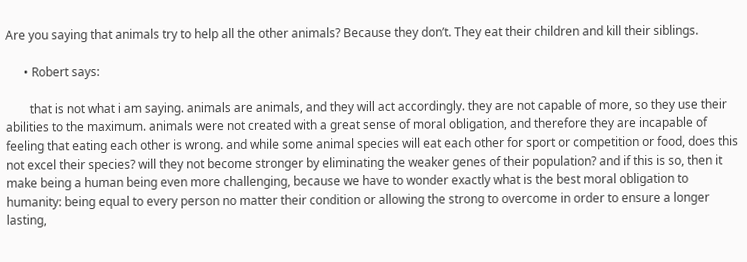Are you saying that animals try to help all the other animals? Because they don’t. They eat their children and kill their siblings.

      • Robert says:

        that is not what i am saying. animals are animals, and they will act accordingly. they are not capable of more, so they use their abilities to the maximum. animals were not created with a great sense of moral obligation, and therefore they are incapable of feeling that eating each other is wrong. and while some animal species will eat each other for sport or competition or food, does this not excel their species? will they not become stronger by eliminating the weaker genes of their population? and if this is so, then it make being a human being even more challenging, because we have to wonder exactly what is the best moral obligation to humanity: being equal to every person no matter their condition or allowing the strong to overcome in order to ensure a longer lasting,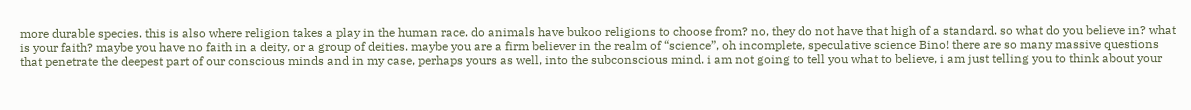more durable species. this is also where religion takes a play in the human race. do animals have bukoo religions to choose from? no, they do not have that high of a standard. so what do you believe in? what is your faith? maybe you have no faith in a deity, or a group of deities. maybe you are a firm believer in the realm of “science”, oh incomplete, speculative science Bino! there are so many massive questions that penetrate the deepest part of our conscious minds and in my case, perhaps yours as well, into the subconscious mind. i am not going to tell you what to believe, i am just telling you to think about your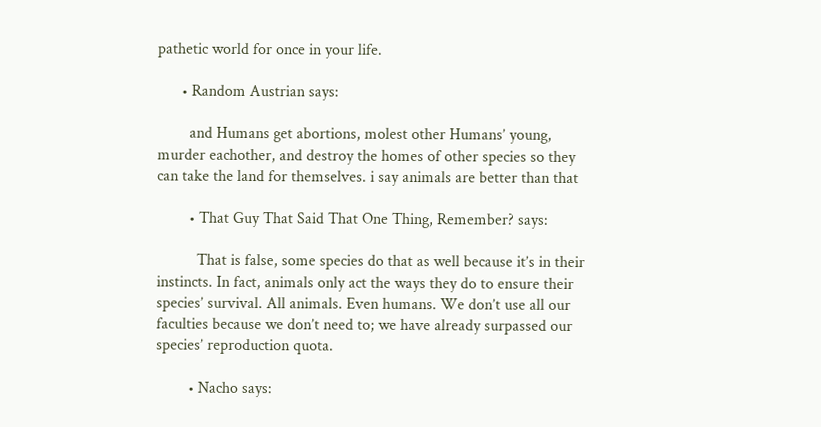pathetic world for once in your life.

      • Random Austrian says:

        and Humans get abortions, molest other Humans’ young, murder eachother, and destroy the homes of other species so they can take the land for themselves. i say animals are better than that

        • That Guy That Said That One Thing, Remember? says:

          That is false, some species do that as well because it’s in their instincts. In fact, animals only act the ways they do to ensure their species’ survival. All animals. Even humans. We don’t use all our faculties because we don’t need to; we have already surpassed our species’ reproduction quota.

        • Nacho says: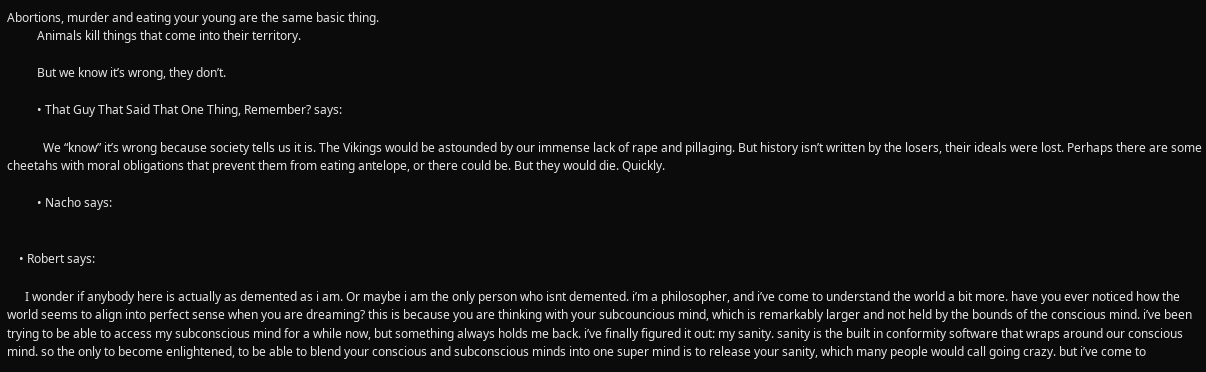Abortions, murder and eating your young are the same basic thing.
          Animals kill things that come into their territory.

          But we know it’s wrong, they don’t.

          • That Guy That Said That One Thing, Remember? says:

            We “know” it’s wrong because society tells us it is. The Vikings would be astounded by our immense lack of rape and pillaging. But history isn’t written by the losers, their ideals were lost. Perhaps there are some cheetahs with moral obligations that prevent them from eating antelope, or there could be. But they would die. Quickly.

          • Nacho says:


    • Robert says:

      I wonder if anybody here is actually as demented as i am. Or maybe i am the only person who isnt demented. i’m a philosopher, and i’ve come to understand the world a bit more. have you ever noticed how the world seems to align into perfect sense when you are dreaming? this is because you are thinking with your subcouncious mind, which is remarkably larger and not held by the bounds of the conscious mind. i’ve been trying to be able to access my subconscious mind for a while now, but something always holds me back. i’ve finally figured it out: my sanity. sanity is the built in conformity software that wraps around our conscious mind. so the only to become enlightened, to be able to blend your conscious and subconscious minds into one super mind is to release your sanity, which many people would call going crazy. but i’ve come to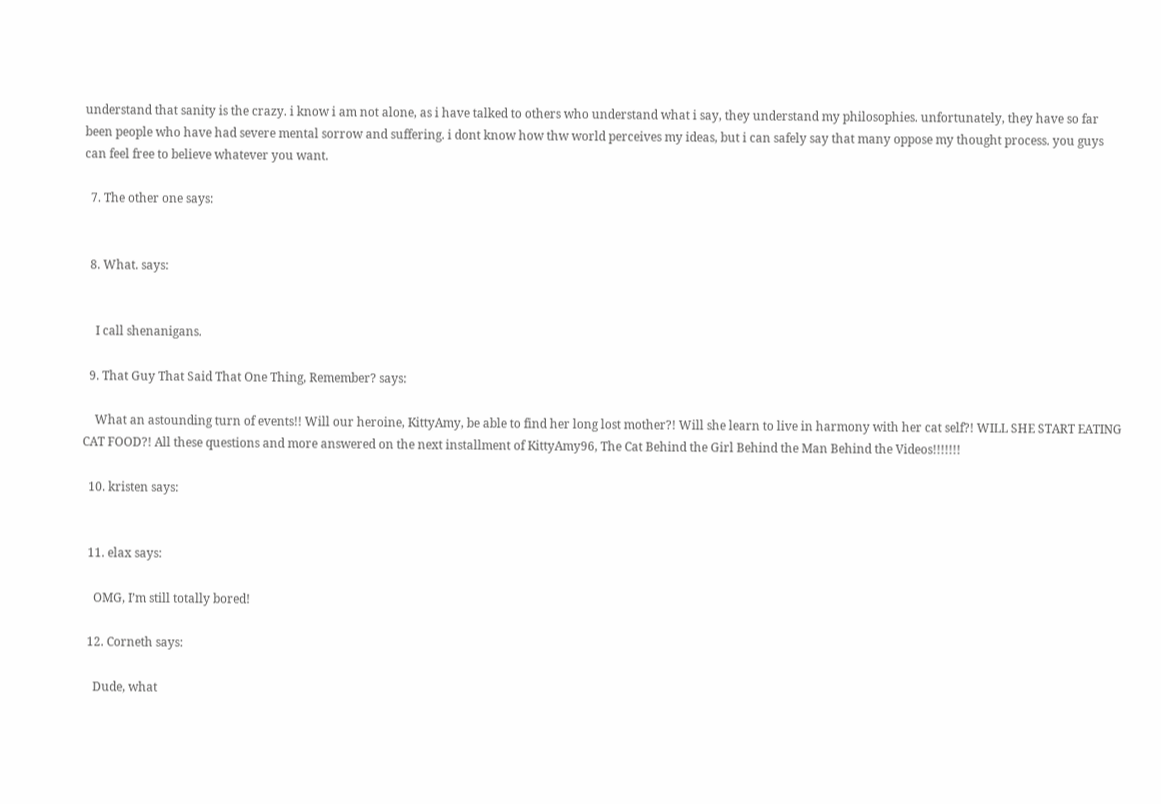understand that sanity is the crazy. i know i am not alone, as i have talked to others who understand what i say, they understand my philosophies. unfortunately, they have so far been people who have had severe mental sorrow and suffering. i dont know how thw world perceives my ideas, but i can safely say that many oppose my thought process. you guys can feel free to believe whatever you want.

  7. The other one says:


  8. What. says:


    I call shenanigans.

  9. That Guy That Said That One Thing, Remember? says:

    What an astounding turn of events!! Will our heroine, KittyAmy, be able to find her long lost mother?! Will she learn to live in harmony with her cat self?! WILL SHE START EATING CAT FOOD?! All these questions and more answered on the next installment of KittyAmy96, The Cat Behind the Girl Behind the Man Behind the Videos!!!!!!!

  10. kristen says:


  11. elax says:

    OMG, I’m still totally bored!

  12. Corneth says:

    Dude, what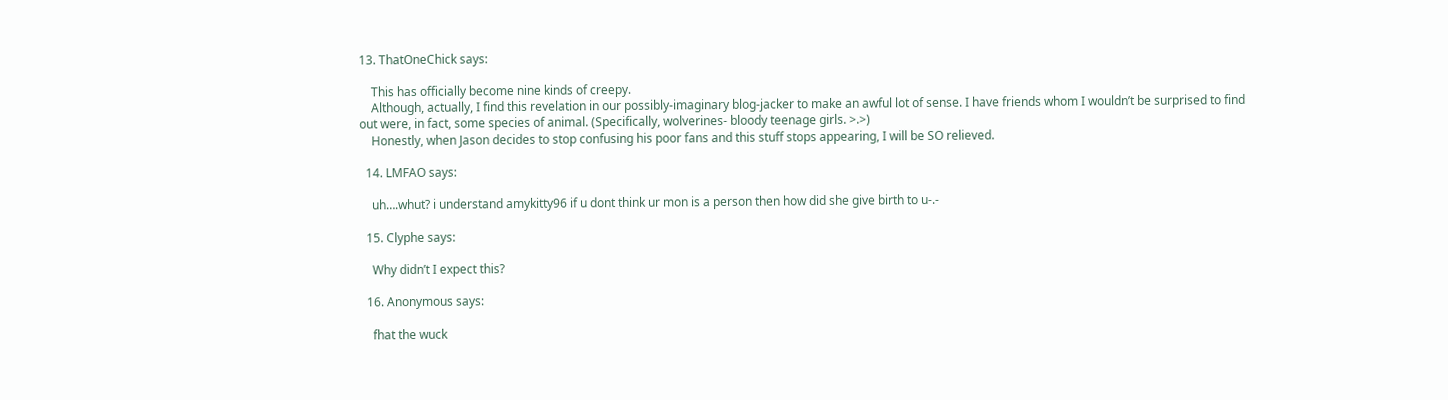13. ThatOneChick says:

    This has officially become nine kinds of creepy.
    Although, actually, I find this revelation in our possibly-imaginary blog-jacker to make an awful lot of sense. I have friends whom I wouldn’t be surprised to find out were, in fact, some species of animal. (Specifically, wolverines- bloody teenage girls. >.>)
    Honestly, when Jason decides to stop confusing his poor fans and this stuff stops appearing, I will be SO relieved.

  14. LMFAO says:

    uh….whut? i understand amykitty96 if u dont think ur mon is a person then how did she give birth to u-.-

  15. Clyphe says:

    Why didn’t I expect this?

  16. Anonymous says:

    fhat the wuck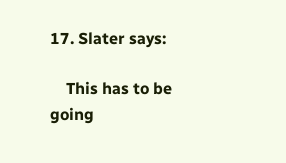17. Slater says:

    This has to be going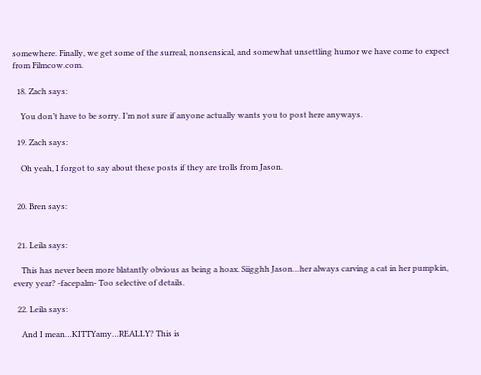somewhere. Finally, we get some of the surreal, nonsensical, and somewhat unsettling humor we have come to expect from Filmcow.com.

  18. Zach says:

    You don’t have to be sorry. I’m not sure if anyone actually wants you to post here anyways.

  19. Zach says:

    Oh yeah, I forgot to say about these posts if they are trolls from Jason.


  20. Bren says:


  21. Leila says:

    This has never been more blatantly obvious as being a hoax. Siigghh Jason…her always carving a cat in her pumpkin, every year? -facepalm- Too selective of details.

  22. Leila says:

    And I mean…KITTYamy…REALLY? This is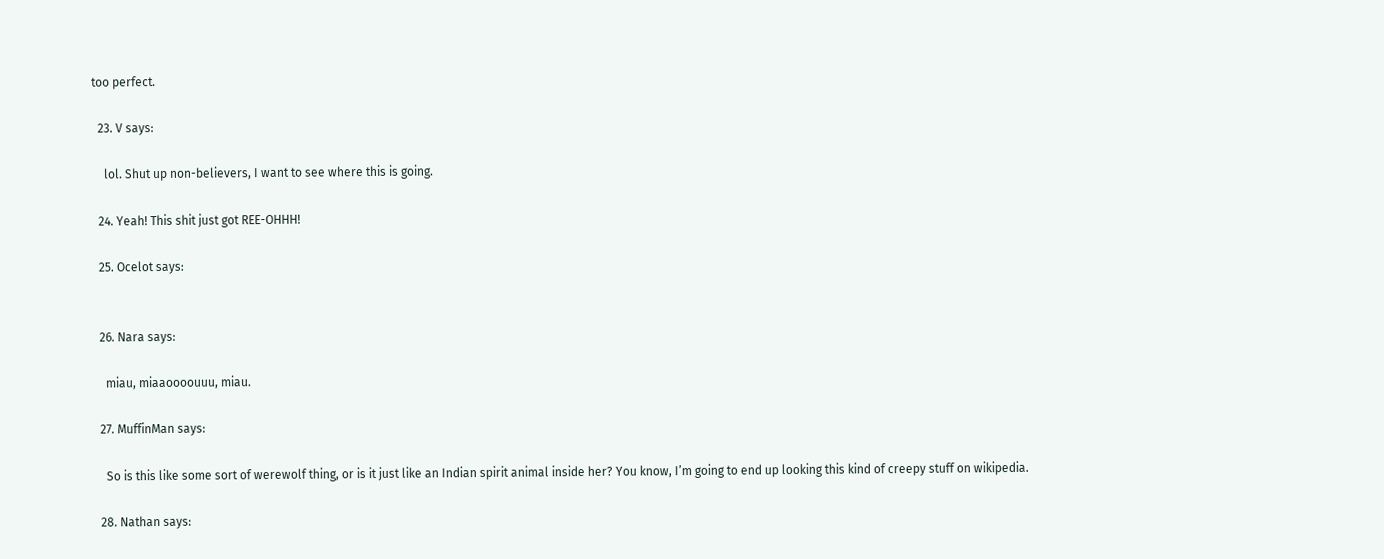too perfect.

  23. V says:

    lol. Shut up non-believers, I want to see where this is going.

  24. Yeah! This shit just got REE-OHHH!

  25. Ocelot says:


  26. Nara says:

    miau, miaaoooouuu, miau.

  27. MuffinMan says:

    So is this like some sort of werewolf thing, or is it just like an Indian spirit animal inside her? You know, I’m going to end up looking this kind of creepy stuff on wikipedia.

  28. Nathan says: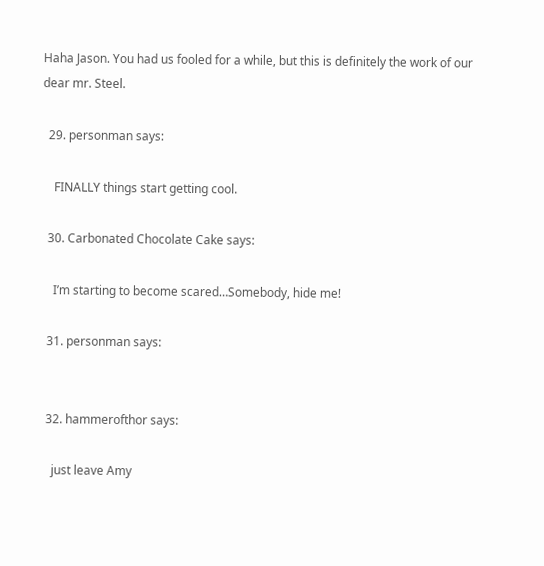Haha Jason. You had us fooled for a while, but this is definitely the work of our dear mr. Steel.

  29. personman says:

    FINALLY things start getting cool.

  30. Carbonated Chocolate Cake says:

    I’m starting to become scared…Somebody, hide me!

  31. personman says:


  32. hammerofthor says:

    just leave Amy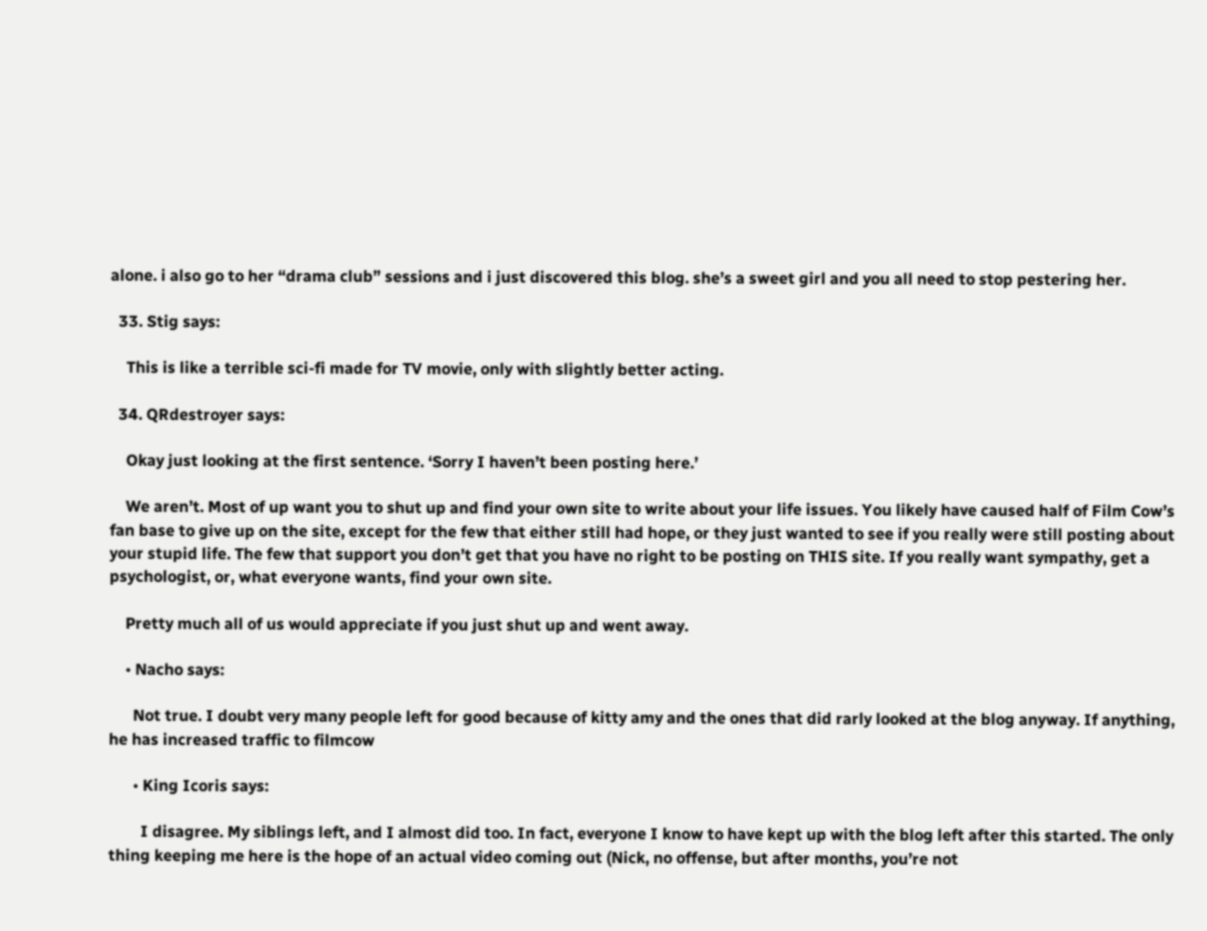alone. i also go to her “drama club” sessions and i just discovered this blog. she’s a sweet girl and you all need to stop pestering her.

  33. Stig says:

    This is like a terrible sci-fi made for TV movie, only with slightly better acting.

  34. QRdestroyer says:

    Okay just looking at the first sentence. ‘Sorry I haven’t been posting here.’

    We aren’t. Most of up want you to shut up and find your own site to write about your life issues. You likely have caused half of Film Cow’s fan base to give up on the site, except for the few that either still had hope, or they just wanted to see if you really were still posting about your stupid life. The few that support you don’t get that you have no right to be posting on THIS site. If you really want sympathy, get a psychologist, or, what everyone wants, find your own site.

    Pretty much all of us would appreciate if you just shut up and went away.

    • Nacho says:

      Not true. I doubt very many people left for good because of kitty amy and the ones that did rarly looked at the blog anyway. If anything, he has increased traffic to filmcow

      • King Icoris says:

        I disagree. My siblings left, and I almost did too. In fact, everyone I know to have kept up with the blog left after this started. The only thing keeping me here is the hope of an actual video coming out (Nick, no offense, but after months, you’re not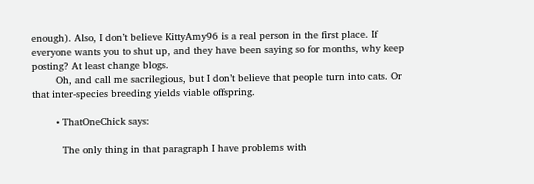enough). Also, I don’t believe KittyAmy96 is a real person in the first place. If everyone wants you to shut up, and they have been saying so for months, why keep posting? At least change blogs.
        Oh, and call me sacrilegious, but I don’t believe that people turn into cats. Or that inter-species breeding yields viable offspring.

        • ThatOneChick says:

          The only thing in that paragraph I have problems with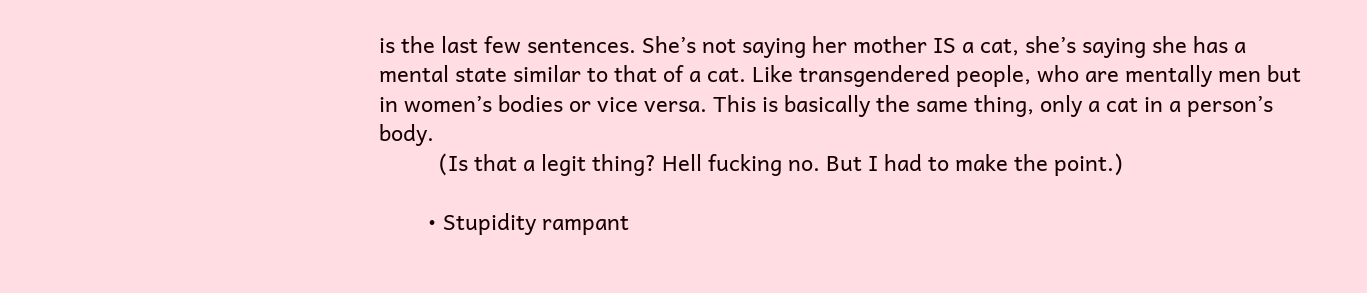is the last few sentences. She’s not saying her mother IS a cat, she’s saying she has a mental state similar to that of a cat. Like transgendered people, who are mentally men but in women’s bodies or vice versa. This is basically the same thing, only a cat in a person’s body.
          (Is that a legit thing? Hell fucking no. But I had to make the point.)

        • Stupidity rampant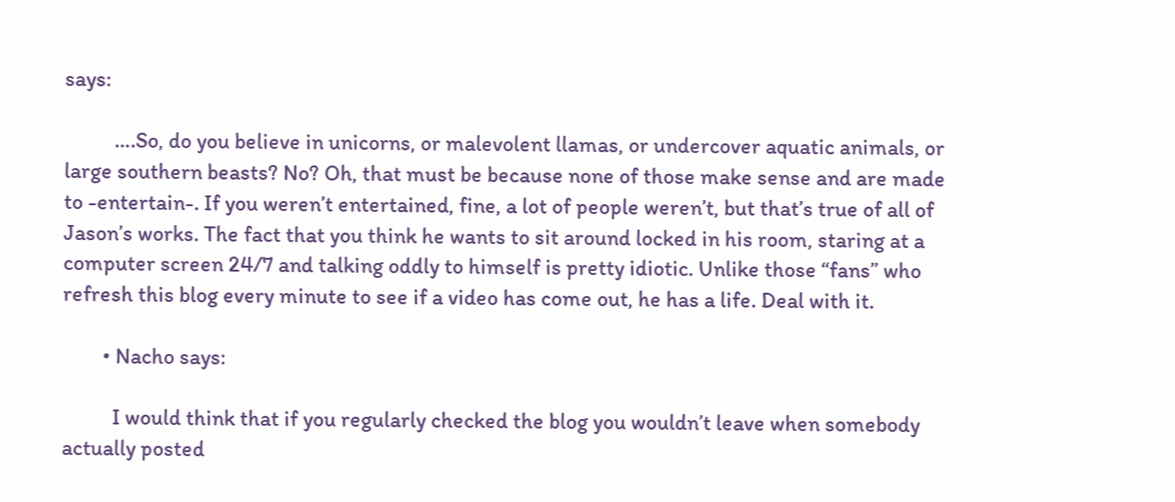says:

          ….So, do you believe in unicorns, or malevolent llamas, or undercover aquatic animals, or large southern beasts? No? Oh, that must be because none of those make sense and are made to -entertain-. If you weren’t entertained, fine, a lot of people weren’t, but that’s true of all of Jason’s works. The fact that you think he wants to sit around locked in his room, staring at a computer screen 24/7 and talking oddly to himself is pretty idiotic. Unlike those “fans” who refresh this blog every minute to see if a video has come out, he has a life. Deal with it.

        • Nacho says:

          I would think that if you regularly checked the blog you wouldn’t leave when somebody actually posted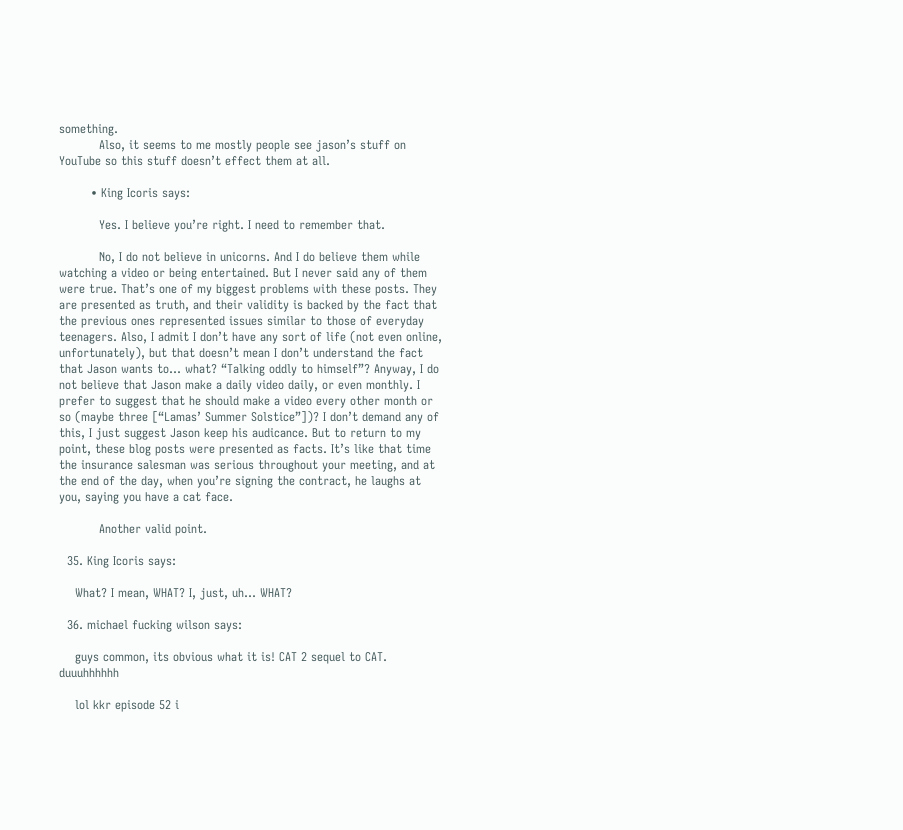something.
          Also, it seems to me mostly people see jason’s stuff on YouTube so this stuff doesn’t effect them at all.

        • King Icoris says:

          Yes. I believe you’re right. I need to remember that.

          No, I do not believe in unicorns. And I do believe them while watching a video or being entertained. But I never said any of them were true. That’s one of my biggest problems with these posts. They are presented as truth, and their validity is backed by the fact that the previous ones represented issues similar to those of everyday teenagers. Also, I admit I don’t have any sort of life (not even online, unfortunately), but that doesn’t mean I don’t understand the fact that Jason wants to… what? “Talking oddly to himself”? Anyway, I do not believe that Jason make a daily video daily, or even monthly. I prefer to suggest that he should make a video every other month or so (maybe three [“Lamas’ Summer Solstice”])? I don’t demand any of this, I just suggest Jason keep his audicance. But to return to my point, these blog posts were presented as facts. It’s like that time the insurance salesman was serious throughout your meeting, and at the end of the day, when you’re signing the contract, he laughs at you, saying you have a cat face.

          Another valid point.

  35. King Icoris says:

    What? I mean, WHAT? I, just, uh… WHAT?

  36. michael fucking wilson says:

    guys common, its obvious what it is! CAT 2 sequel to CAT. duuuhhhhhh

    lol kkr episode 52 i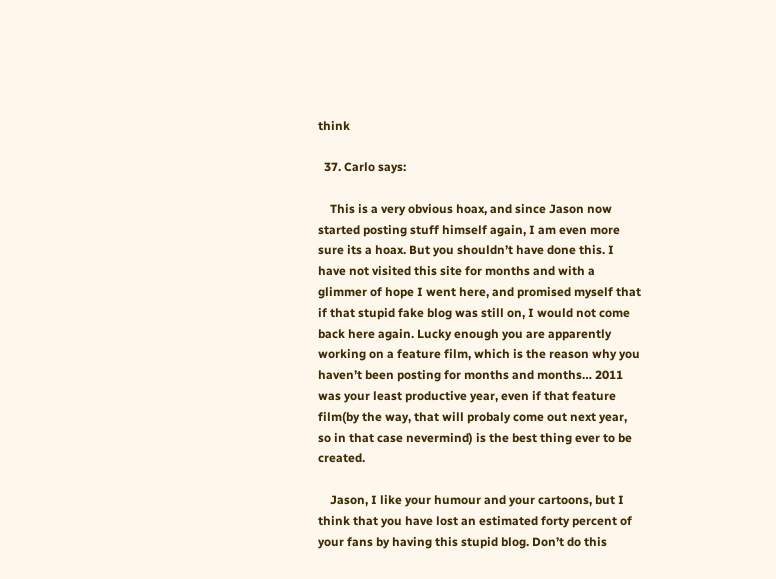think

  37. Carlo says:

    This is a very obvious hoax, and since Jason now started posting stuff himself again, I am even more sure its a hoax. But you shouldn’t have done this. I have not visited this site for months and with a glimmer of hope I went here, and promised myself that if that stupid fake blog was still on, I would not come back here again. Lucky enough you are apparently working on a feature film, which is the reason why you haven’t been posting for months and months… 2011 was your least productive year, even if that feature film(by the way, that will probaly come out next year, so in that case nevermind) is the best thing ever to be created.

    Jason, I like your humour and your cartoons, but I think that you have lost an estimated forty percent of your fans by having this stupid blog. Don’t do this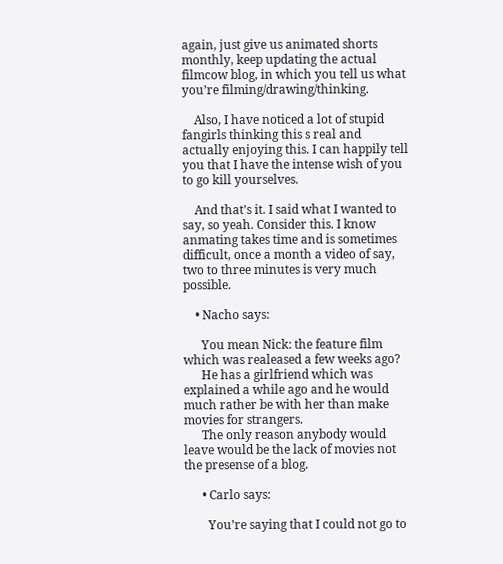again, just give us animated shorts monthly, keep updating the actual filmcow blog, in which you tell us what you’re filming/drawing/thinking.

    Also, I have noticed a lot of stupid fangirls thinking this s real and actually enjoying this. I can happily tell you that I have the intense wish of you to go kill yourselves.

    And that’s it. I said what I wanted to say, so yeah. Consider this. I know anmating takes time and is sometimes difficult, once a month a video of say, two to three minutes is very much possible.

    • Nacho says:

      You mean Nick: the feature film which was realeased a few weeks ago?
      He has a girlfriend which was explained a while ago and he would much rather be with her than make movies for strangers.
      The only reason anybody would leave would be the lack of movies not the presense of a blog.

      • Carlo says:

        You’re saying that I could not go to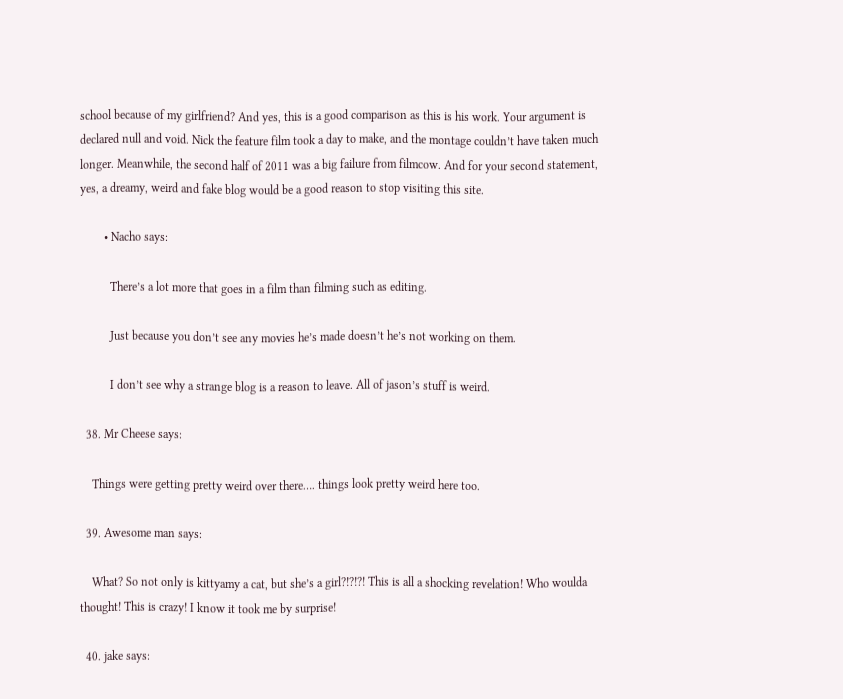school because of my girlfriend? And yes, this is a good comparison as this is his work. Your argument is declared null and void. Nick the feature film took a day to make, and the montage couldn’t have taken much longer. Meanwhile, the second half of 2011 was a big failure from filmcow. And for your second statement, yes, a dreamy, weird and fake blog would be a good reason to stop visiting this site.

        • Nacho says:

          There’s a lot more that goes in a film than filming such as editing.

          Just because you don’t see any movies he’s made doesn’t he’s not working on them.

          I don’t see why a strange blog is a reason to leave. All of jason’s stuff is weird.

  38. Mr Cheese says:

    Things were getting pretty weird over there…. things look pretty weird here too.

  39. Awesome man says:

    What? So not only is kittyamy a cat, but she’s a girl?!?!?! This is all a shocking revelation! Who woulda thought! This is crazy! I know it took me by surprise!

  40. jake says: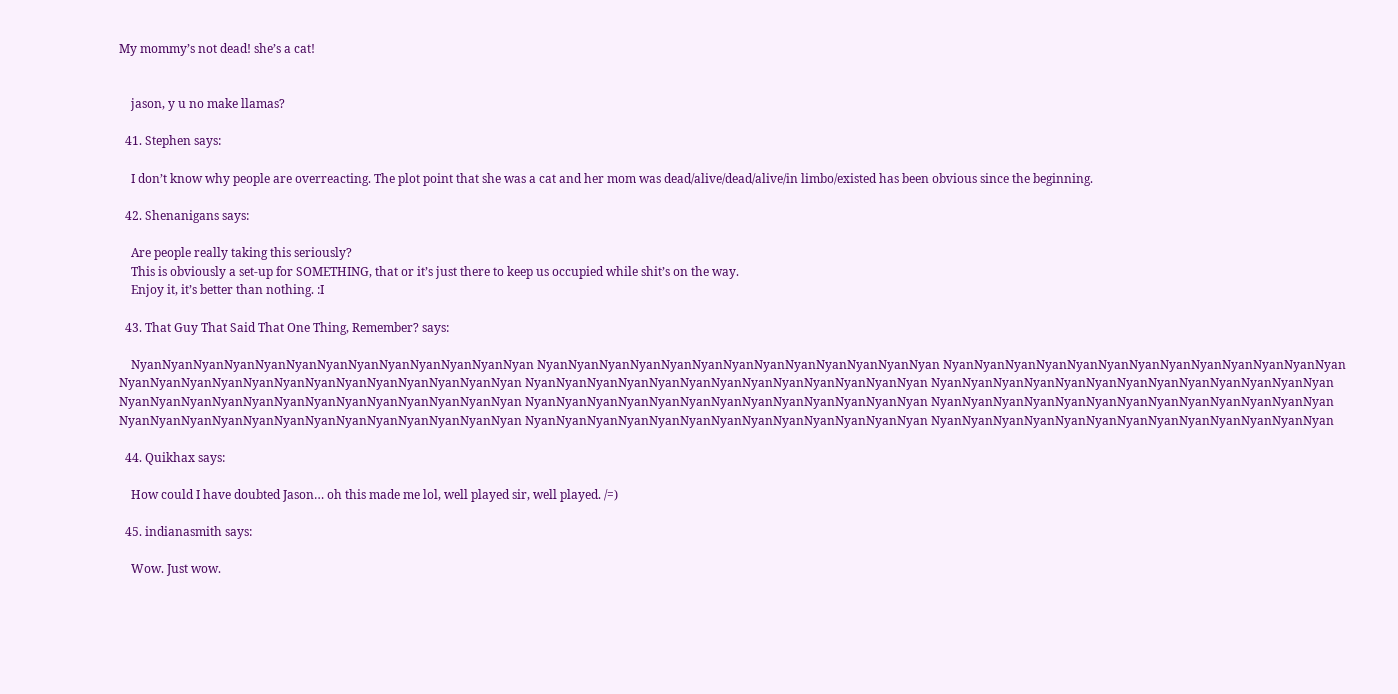My mommy’s not dead! she’s a cat!


    jason, y u no make llamas?

  41. Stephen says:

    I don’t know why people are overreacting. The plot point that she was a cat and her mom was dead/alive/dead/alive/in limbo/existed has been obvious since the beginning.

  42. Shenanigans says:

    Are people really taking this seriously?
    This is obviously a set-up for SOMETHING, that or it’s just there to keep us occupied while shit’s on the way.
    Enjoy it, it’s better than nothing. :I

  43. That Guy That Said That One Thing, Remember? says:

    NyanNyanNyanNyanNyanNyanNyanNyanNyanNyanNyanNyanNyan NyanNyanNyanNyanNyanNyanNyanNyanNyanNyanNyanNyanNyan NyanNyanNyanNyanNyanNyanNyanNyanNyanNyanNyanNyanNyan NyanNyanNyanNyanNyanNyanNyanNyanNyanNyanNyanNyanNyan NyanNyanNyanNyanNyanNyanNyanNyanNyanNyanNyanNyanNyan NyanNyanNyanNyanNyanNyanNyanNyanNyanNyanNyanNyanNyan NyanNyanNyanNyanNyanNyanNyanNyanNyanNyanNyanNyanNyan NyanNyanNyanNyanNyanNyanNyanNyanNyanNyanNyanNyanNyan NyanNyanNyanNyanNyanNyanNyanNyanNyanNyanNyanNyanNyan NyanNyanNyanNyanNyanNyanNyanNyanNyanNyanNyanNyanNyan NyanNyanNyanNyanNyanNyanNyanNyanNyanNyanNyanNyanNyan NyanNyanNyanNyanNyanNyanNyanNyanNyanNyanNyanNyanNyan

  44. Quikhax says:

    How could I have doubted Jason… oh this made me lol, well played sir, well played. /=)

  45. indianasmith says:

    Wow. Just wow.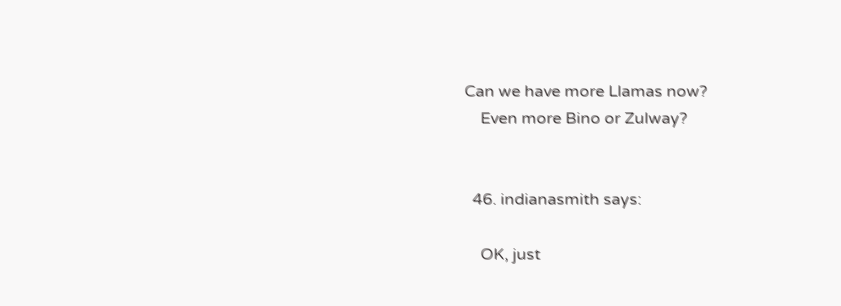Can we have more Llamas now?
    Even more Bino or Zulway?


  46. indianasmith says:

    OK, just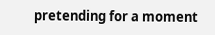pretending for a moment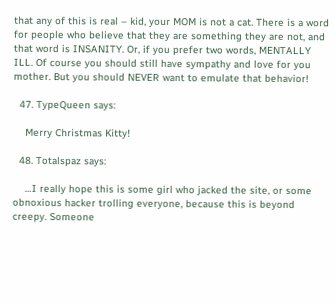that any of this is real – kid, your MOM is not a cat. There is a word for people who believe that they are something they are not, and that word is INSANITY. Or, if you prefer two words, MENTALLY ILL. Of course you should still have sympathy and love for you mother. But you should NEVER want to emulate that behavior!

  47. TypeQueen says:

    Merry Christmas Kitty!

  48. Totalspaz says:

    …I really hope this is some girl who jacked the site, or some obnoxious hacker trolling everyone, because this is beyond creepy. Someone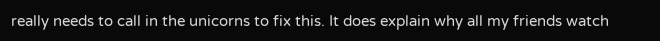really needs to call in the unicorns to fix this. It does explain why all my friends watch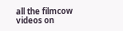all the filmcow videos on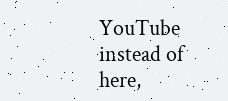YouTube instead of here,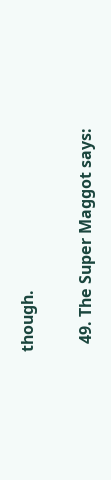though.

  49. The Super Maggot says: